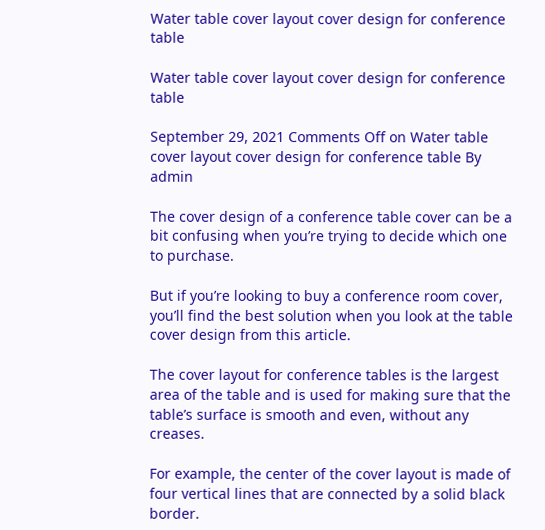Water table cover layout cover design for conference table

Water table cover layout cover design for conference table

September 29, 2021 Comments Off on Water table cover layout cover design for conference table By admin

The cover design of a conference table cover can be a bit confusing when you’re trying to decide which one to purchase.

But if you’re looking to buy a conference room cover, you’ll find the best solution when you look at the table cover design from this article.

The cover layout for conference tables is the largest area of the table and is used for making sure that the table’s surface is smooth and even, without any creases.

For example, the center of the cover layout is made of four vertical lines that are connected by a solid black border.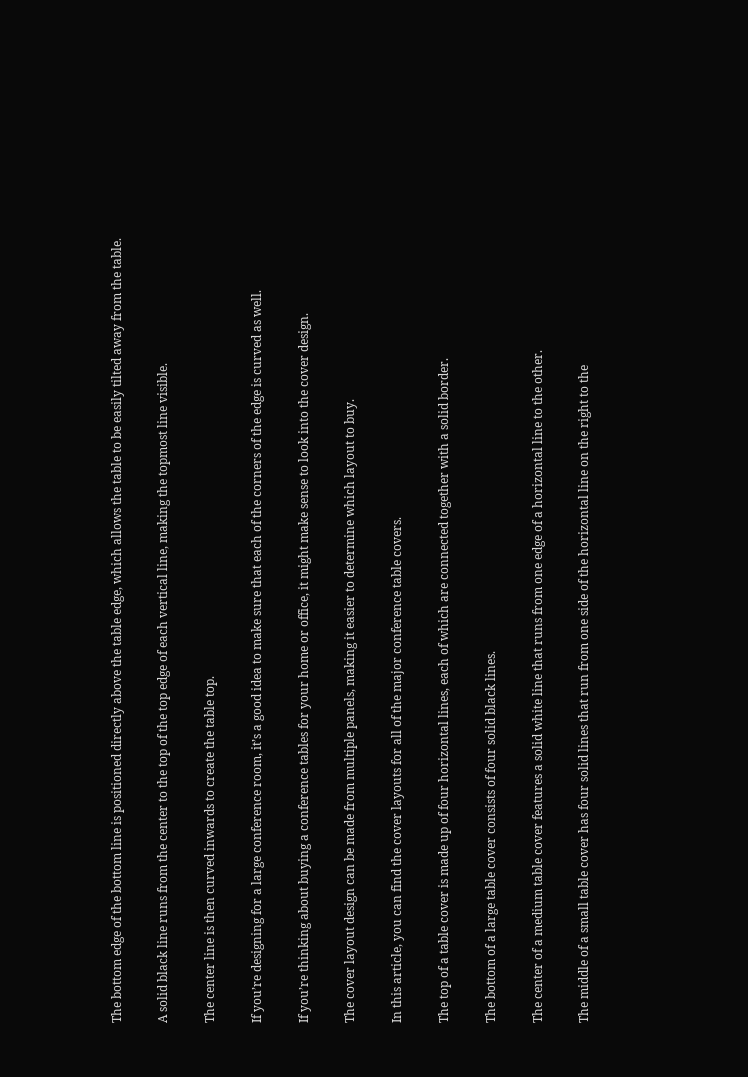The bottom edge of the bottom line is positioned directly above the table edge, which allows the table to be easily tilted away from the table.

A solid black line runs from the center to the top of the top edge of each vertical line, making the topmost line visible.

The center line is then curved inwards to create the table top.

If you’re designing for a large conference room, it’s a good idea to make sure that each of the corners of the edge is curved as well.

If you’re thinking about buying a conference tables for your home or office, it might make sense to look into the cover design.

The cover layout design can be made from multiple panels, making it easier to determine which layout to buy.

In this article, you can find the cover layouts for all of the major conference table covers.

The top of a table cover is made up of four horizontal lines, each of which are connected together with a solid border.

The bottom of a large table cover consists of four solid black lines.

The center of a medium table cover features a solid white line that runs from one edge of a horizontal line to the other.

The middle of a small table cover has four solid lines that run from one side of the horizontal line on the right to the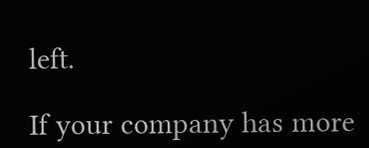left.

If your company has more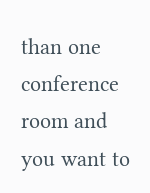than one conference room and you want to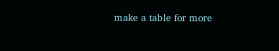make a table for more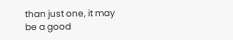than just one, it may be a good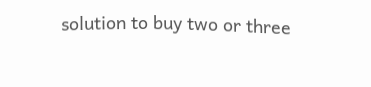solution to buy two or three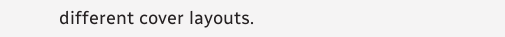different cover layouts.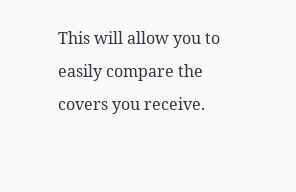This will allow you to easily compare the covers you receive.